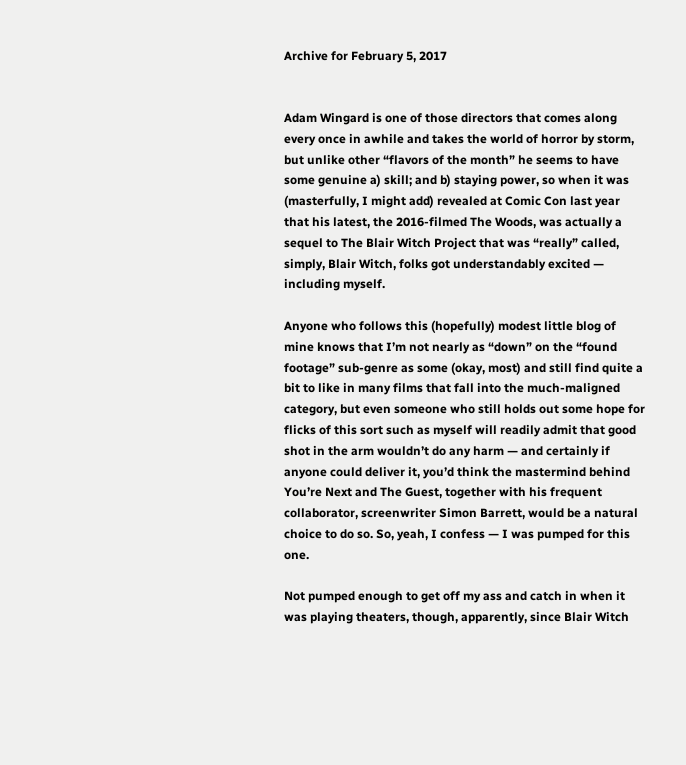Archive for February 5, 2017


Adam Wingard is one of those directors that comes along every once in awhile and takes the world of horror by storm, but unlike other “flavors of the month” he seems to have some genuine a) skill; and b) staying power, so when it was (masterfully, I might add) revealed at Comic Con last year that his latest, the 2016-filmed The Woods, was actually a sequel to The Blair Witch Project that was “really” called, simply, Blair Witch, folks got understandably excited — including myself.

Anyone who follows this (hopefully) modest little blog of mine knows that I’m not nearly as “down” on the “found footage” sub-genre as some (okay, most) and still find quite a bit to like in many films that fall into the much-maligned category, but even someone who still holds out some hope for flicks of this sort such as myself will readily admit that good shot in the arm wouldn’t do any harm — and certainly if anyone could deliver it, you’d think the mastermind behind You’re Next and The Guest, together with his frequent collaborator, screenwriter Simon Barrett, would be a natural choice to do so. So, yeah, I confess — I was pumped for this one.

Not pumped enough to get off my ass and catch in when it was playing theaters, though, apparently, since Blair Witch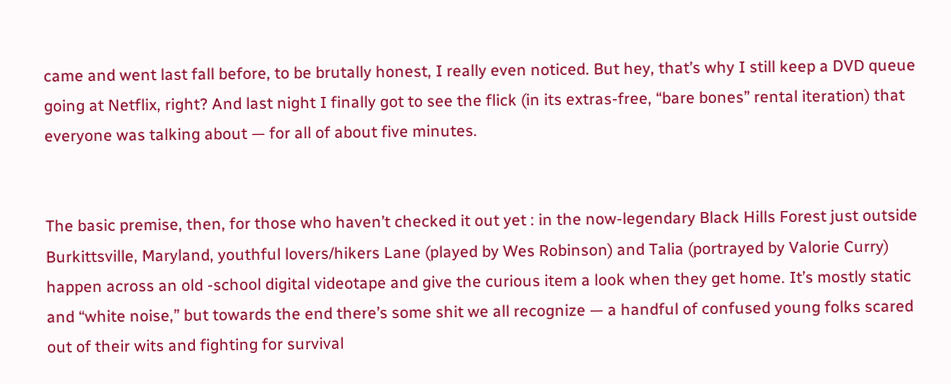came and went last fall before, to be brutally honest, I really even noticed. But hey, that’s why I still keep a DVD queue going at Netflix, right? And last night I finally got to see the flick (in its extras-free, “bare bones” rental iteration) that everyone was talking about — for all of about five minutes.


The basic premise, then, for those who haven’t checked it out yet : in the now-legendary Black Hills Forest just outside Burkittsville, Maryland, youthful lovers/hikers Lane (played by Wes Robinson) and Talia (portrayed by Valorie Curry) happen across an old -school digital videotape and give the curious item a look when they get home. It’s mostly static and “white noise,” but towards the end there’s some shit we all recognize — a handful of confused young folks scared out of their wits and fighting for survival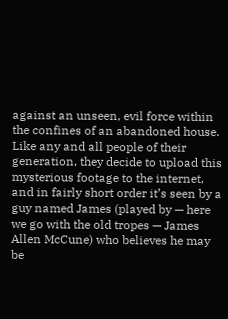against an unseen, evil force within the confines of an abandoned house. Like any and all people of their generation, they decide to upload this mysterious footage to the internet, and in fairly short order it’s seen by a guy named James (played by — here we go with the old tropes — James Allen McCune) who believes he may be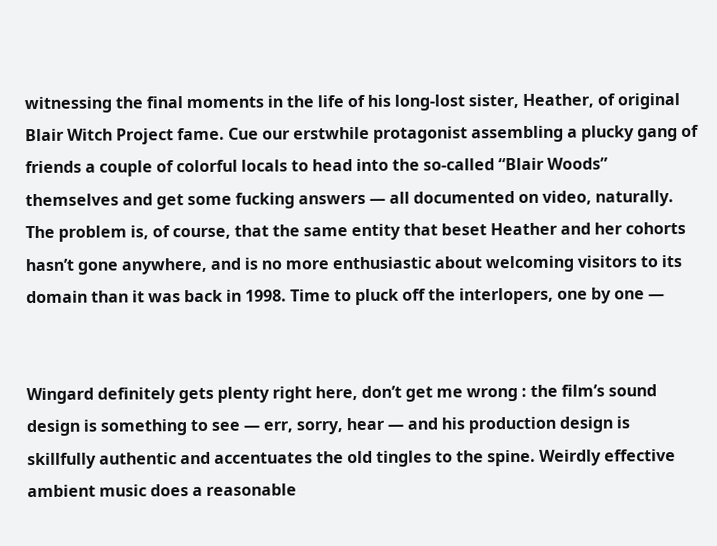witnessing the final moments in the life of his long-lost sister, Heather, of original Blair Witch Project fame. Cue our erstwhile protagonist assembling a plucky gang of friends a couple of colorful locals to head into the so-called “Blair Woods” themselves and get some fucking answers — all documented on video, naturally. The problem is, of course, that the same entity that beset Heather and her cohorts hasn’t gone anywhere, and is no more enthusiastic about welcoming visitors to its domain than it was back in 1998. Time to pluck off the interlopers, one by one —


Wingard definitely gets plenty right here, don’t get me wrong : the film’s sound design is something to see — err, sorry, hear — and his production design is skillfully authentic and accentuates the old tingles to the spine. Weirdly effective ambient music does a reasonable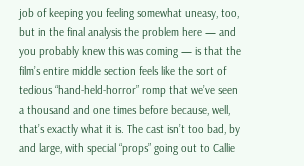job of keeping you feeling somewhat uneasy, too, but in the final analysis the problem here — and you probably knew this was coming — is that the film’s entire middle section feels like the sort of tedious “hand-held-horror” romp that we’ve seen a thousand and one times before because, well, that’s exactly what it is. The cast isn’t too bad, by and large, with special “props” going out to Callie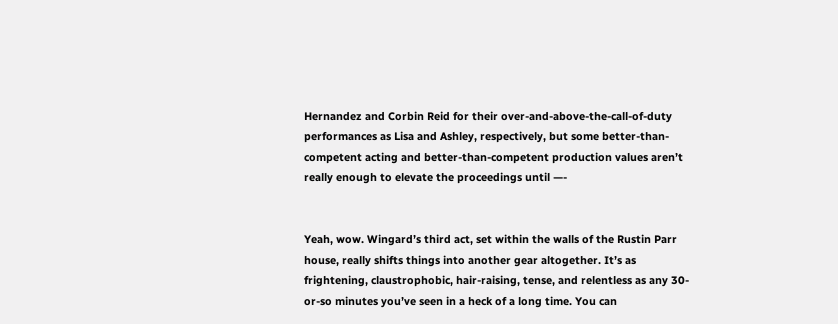Hernandez and Corbin Reid for their over-and-above-the-call-of-duty performances as Lisa and Ashley, respectively, but some better-than-competent acting and better-than-competent production values aren’t really enough to elevate the proceedings until —-


Yeah, wow. Wingard’s third act, set within the walls of the Rustin Parr house, really shifts things into another gear altogether. It’s as frightening, claustrophobic, hair-raising, tense, and relentless as any 30-or-so minutes you’ve seen in a heck of a long time. You can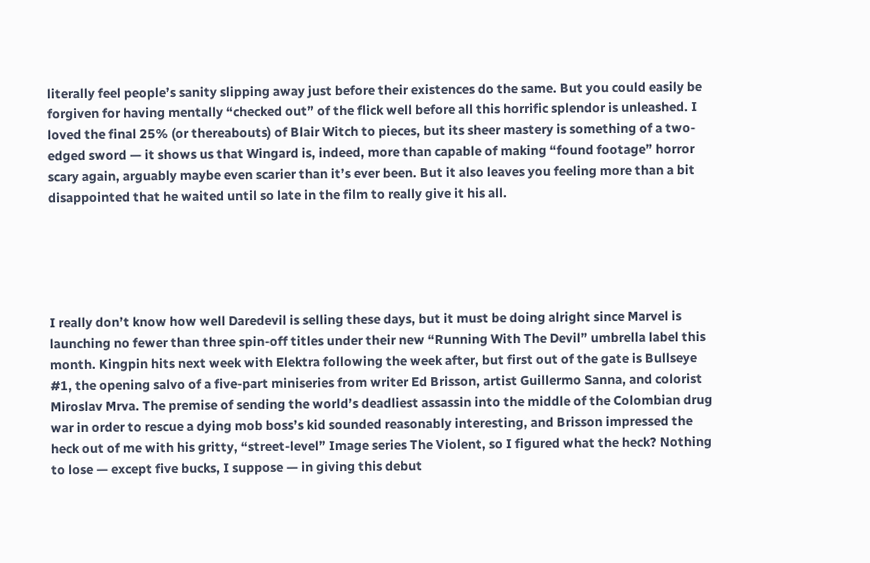literally feel people’s sanity slipping away just before their existences do the same. But you could easily be forgiven for having mentally “checked out” of the flick well before all this horrific splendor is unleashed. I loved the final 25% (or thereabouts) of Blair Witch to pieces, but its sheer mastery is something of a two-edged sword — it shows us that Wingard is, indeed, more than capable of making “found footage” horror scary again, arguably maybe even scarier than it’s ever been. But it also leaves you feeling more than a bit disappointed that he waited until so late in the film to really give it his all.





I really don’t know how well Daredevil is selling these days, but it must be doing alright since Marvel is launching no fewer than three spin-off titles under their new “Running With The Devil” umbrella label this month. Kingpin hits next week with Elektra following the week after, but first out of the gate is Bullseye #1, the opening salvo of a five-part miniseries from writer Ed Brisson, artist Guillermo Sanna, and colorist Miroslav Mrva. The premise of sending the world’s deadliest assassin into the middle of the Colombian drug war in order to rescue a dying mob boss’s kid sounded reasonably interesting, and Brisson impressed the heck out of me with his gritty, “street-level” Image series The Violent, so I figured what the heck? Nothing to lose — except five bucks, I suppose — in giving this debut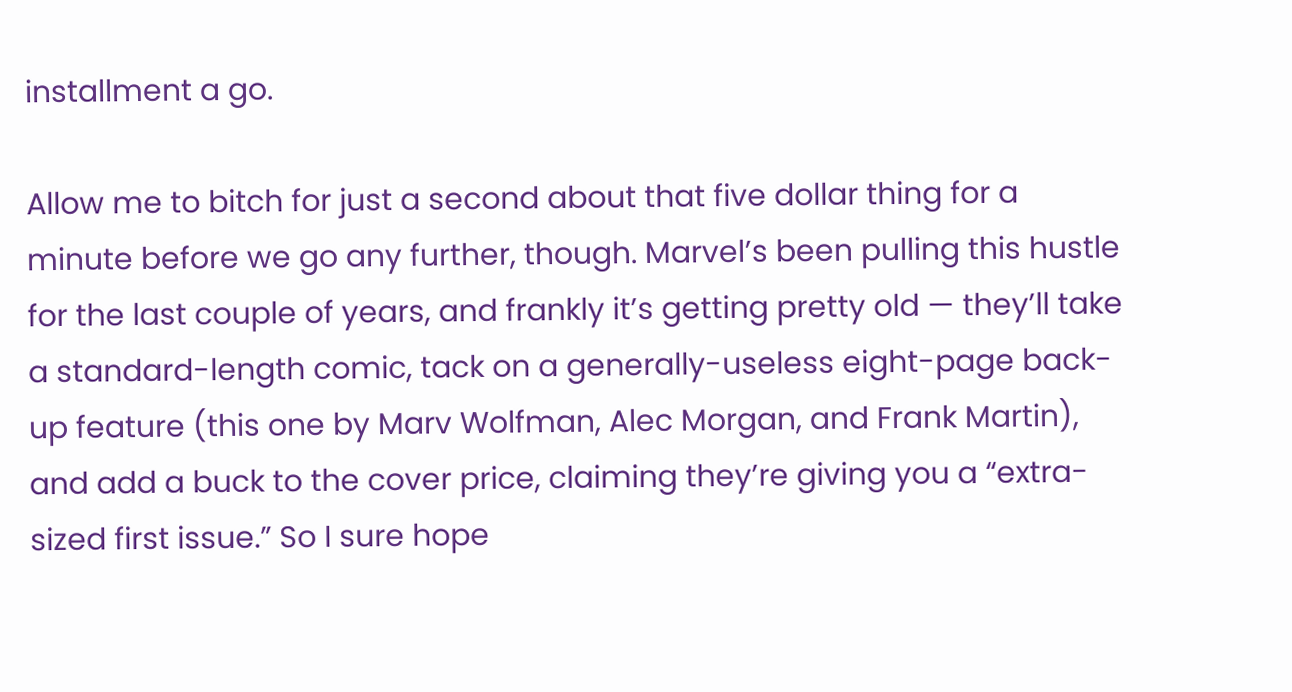installment a go.

Allow me to bitch for just a second about that five dollar thing for a minute before we go any further, though. Marvel’s been pulling this hustle for the last couple of years, and frankly it’s getting pretty old — they’ll take a standard-length comic, tack on a generally-useless eight-page back-up feature (this one by Marv Wolfman, Alec Morgan, and Frank Martin), and add a buck to the cover price, claiming they’re giving you a “extra-sized first issue.” So I sure hope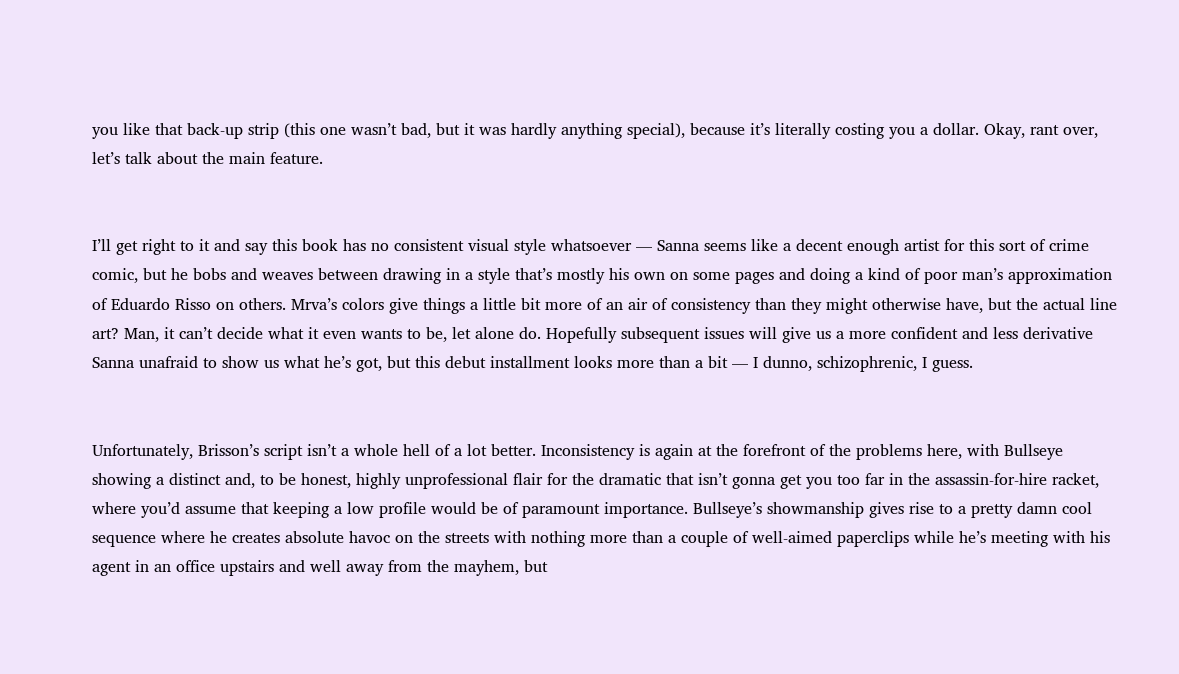you like that back-up strip (this one wasn’t bad, but it was hardly anything special), because it’s literally costing you a dollar. Okay, rant over, let’s talk about the main feature.


I’ll get right to it and say this book has no consistent visual style whatsoever — Sanna seems like a decent enough artist for this sort of crime comic, but he bobs and weaves between drawing in a style that’s mostly his own on some pages and doing a kind of poor man’s approximation of Eduardo Risso on others. Mrva’s colors give things a little bit more of an air of consistency than they might otherwise have, but the actual line art? Man, it can’t decide what it even wants to be, let alone do. Hopefully subsequent issues will give us a more confident and less derivative Sanna unafraid to show us what he’s got, but this debut installment looks more than a bit — I dunno, schizophrenic, I guess.


Unfortunately, Brisson’s script isn’t a whole hell of a lot better. Inconsistency is again at the forefront of the problems here, with Bullseye showing a distinct and, to be honest, highly unprofessional flair for the dramatic that isn’t gonna get you too far in the assassin-for-hire racket, where you’d assume that keeping a low profile would be of paramount importance. Bullseye’s showmanship gives rise to a pretty damn cool sequence where he creates absolute havoc on the streets with nothing more than a couple of well-aimed paperclips while he’s meeting with his agent in an office upstairs and well away from the mayhem, but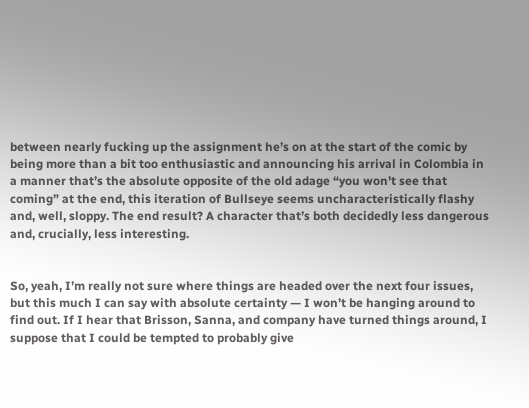between nearly fucking up the assignment he’s on at the start of the comic by being more than a bit too enthusiastic and announcing his arrival in Colombia in a manner that’s the absolute opposite of the old adage “you won’t see that coming” at the end, this iteration of Bullseye seems uncharacteristically flashy and, well, sloppy. The end result? A character that’s both decidedly less dangerous and, crucially, less interesting.


So, yeah, I’m really not sure where things are headed over the next four issues, but this much I can say with absolute certainty — I won’t be hanging around to find out. If I hear that Brisson, Sanna, and company have turned things around, I suppose that I could be tempted to probably give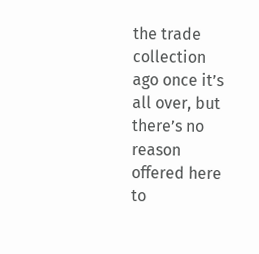the trade collection ago once it’s all over, but there’s no reason offered here to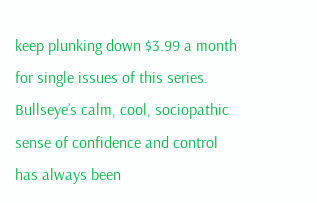keep plunking down $3.99 a month for single issues of this series. Bullseye’s calm, cool, sociopathic sense of confidence and control has always been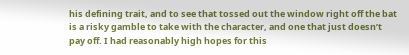his defining trait, and to see that tossed out the window right off the bat is a risky gamble to take with the character, and one that just doesn’t pay off. I had reasonably high hopes for this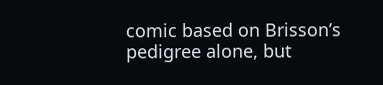comic based on Brisson’s pedigree alone, but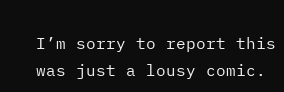I’m sorry to report this was just a lousy comic.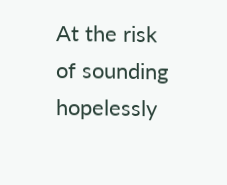At the risk of sounding hopelessly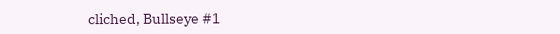cliched, Bullseye #1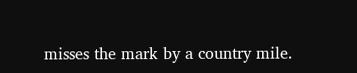misses the mark by a country mile.